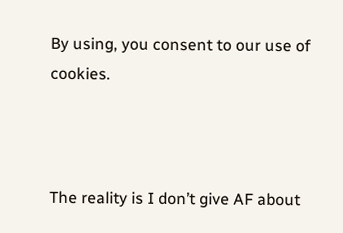By using, you consent to our use of cookies.



The reality is I don’t give AF about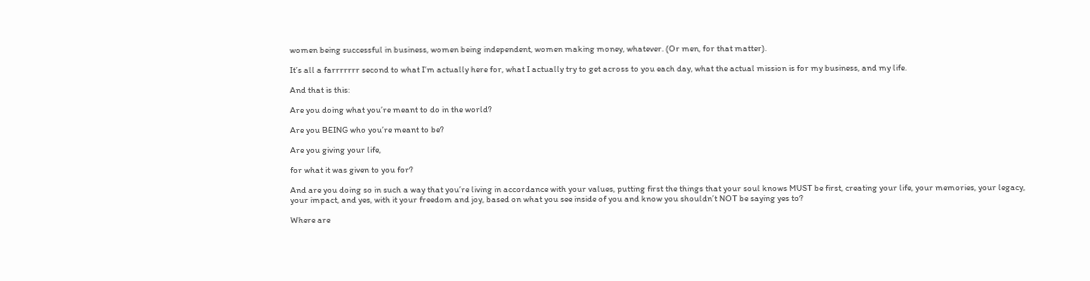women being successful in business, women being independent, women making money, whatever. (Or men, for that matter).

It’s all a farrrrrrr second to what I’m actually here for, what I actually try to get across to you each day, what the actual mission is for my business, and my life.

And that is this:

Are you doing what you’re meant to do in the world?

Are you BEING who you’re meant to be?

Are you giving your life,

for what it was given to you for?

And are you doing so in such a way that you’re living in accordance with your values, putting first the things that your soul knows MUST be first, creating your life, your memories, your legacy, your impact, and yes, with it your freedom and joy, based on what you see inside of you and know you shouldn’t NOT be saying yes to?

Where are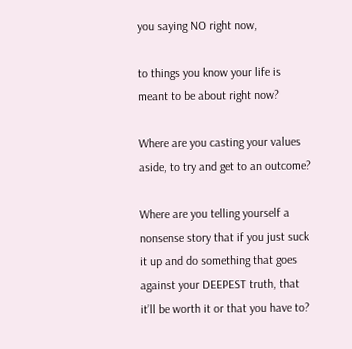you saying NO right now,

to things you know your life is meant to be about right now?

Where are you casting your values aside, to try and get to an outcome?

Where are you telling yourself a nonsense story that if you just suck it up and do something that goes against your DEEPEST truth, that it’ll be worth it or that you have to?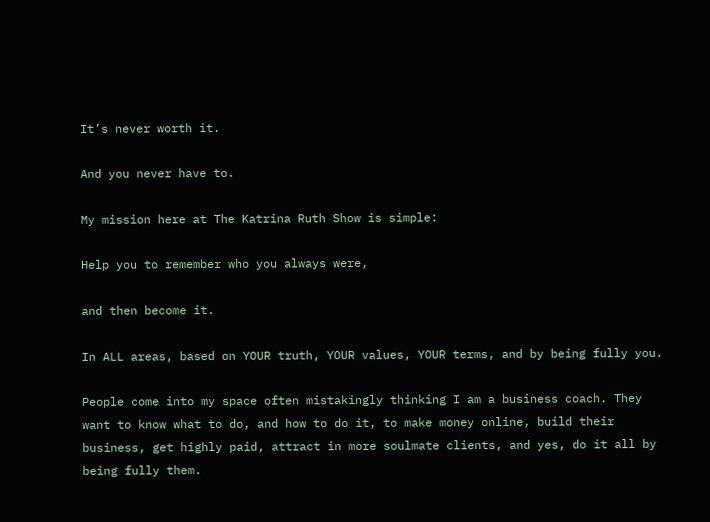It’s never worth it.

And you never have to.

My mission here at The Katrina Ruth Show is simple:

Help you to remember who you always were,

and then become it.

In ALL areas, based on YOUR truth, YOUR values, YOUR terms, and by being fully you.

People come into my space often mistakingly thinking I am a business coach. They want to know what to do, and how to do it, to make money online, build their business, get highly paid, attract in more soulmate clients, and yes, do it all by being fully them.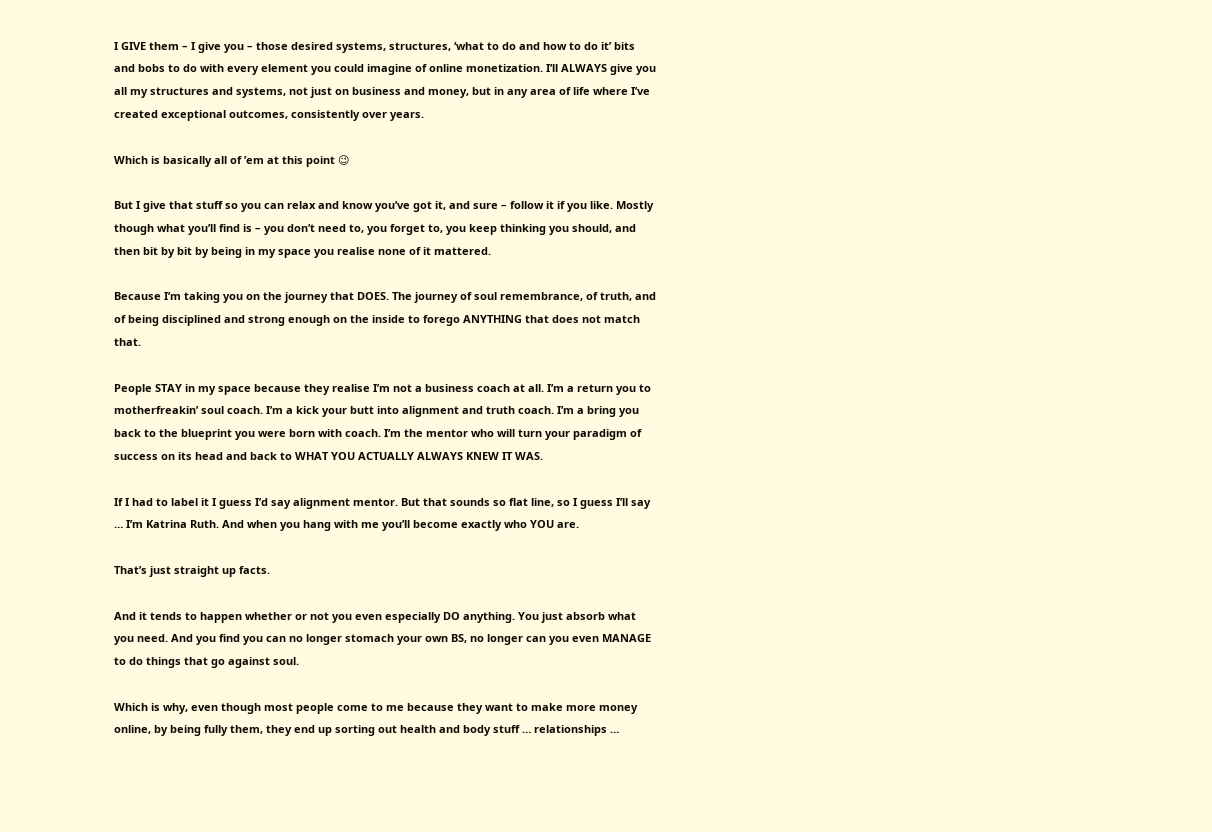I GIVE them – I give you – those desired systems, structures, ‘what to do and how to do it’ bits and bobs to do with every element you could imagine of online monetization. I’ll ALWAYS give you all my structures and systems, not just on business and money, but in any area of life where I’ve created exceptional outcomes, consistently over years.

Which is basically all of ’em at this point 😉

But I give that stuff so you can relax and know you’ve got it, and sure – follow it if you like. Mostly though what you’ll find is – you don’t need to, you forget to, you keep thinking you should, and then bit by bit by being in my space you realise none of it mattered.

Because I’m taking you on the journey that DOES. The journey of soul remembrance, of truth, and of being disciplined and strong enough on the inside to forego ANYTHING that does not match that.

People STAY in my space because they realise I’m not a business coach at all. I’m a return you to motherfreakin’ soul coach. I’m a kick your butt into alignment and truth coach. I’m a bring you back to the blueprint you were born with coach. I’m the mentor who will turn your paradigm of success on its head and back to WHAT YOU ACTUALLY ALWAYS KNEW IT WAS.

If I had to label it I guess I’d say alignment mentor. But that sounds so flat line, so I guess I’ll say … I’m Katrina Ruth. And when you hang with me you’ll become exactly who YOU are.

That’s just straight up facts.

And it tends to happen whether or not you even especially DO anything. You just absorb what you need. And you find you can no longer stomach your own BS, no longer can you even MANAGE to do things that go against soul.

Which is why, even though most people come to me because they want to make more money online, by being fully them, they end up sorting out health and body stuff … relationships …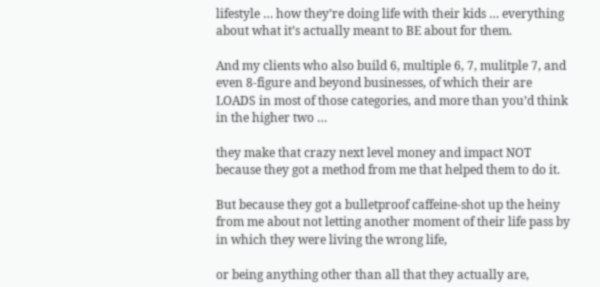lifestyle … how they’re doing life with their kids … everything about what it’s actually meant to BE about for them.

And my clients who also build 6, multiple 6, 7, mulitple 7, and even 8-figure and beyond businesses, of which their are LOADS in most of those categories, and more than you’d think in the higher two …

they make that crazy next level money and impact NOT because they got a method from me that helped them to do it.

But because they got a bulletproof caffeine-shot up the heiny from me about not letting another moment of their life pass by in which they were living the wrong life,

or being anything other than all that they actually are,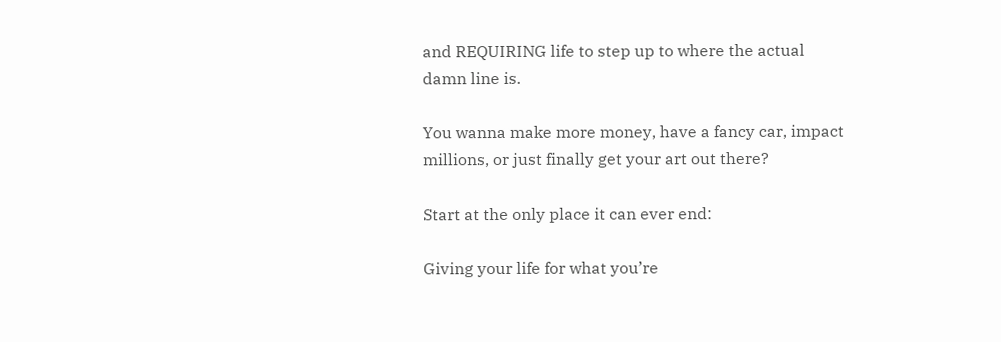and REQUIRING life to step up to where the actual damn line is.

You wanna make more money, have a fancy car, impact millions, or just finally get your art out there?

Start at the only place it can ever end:

Giving your life for what you’re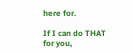here for.

If I can do THAT for you,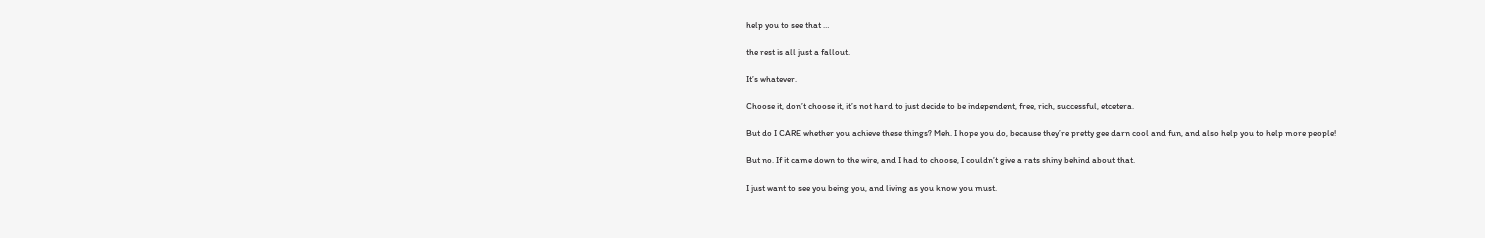help you to see that …

the rest is all just a fallout.

It’s whatever.

Choose it, don’t choose it, it’s not hard to just decide to be independent, free, rich, successful, etcetera.

But do I CARE whether you achieve these things? Meh. I hope you do, because they’re pretty gee darn cool and fun, and also help you to help more people!

But no. If it came down to the wire, and I had to choose, I couldn’t give a rats shiny behind about that.

I just want to see you being you, and living as you know you must.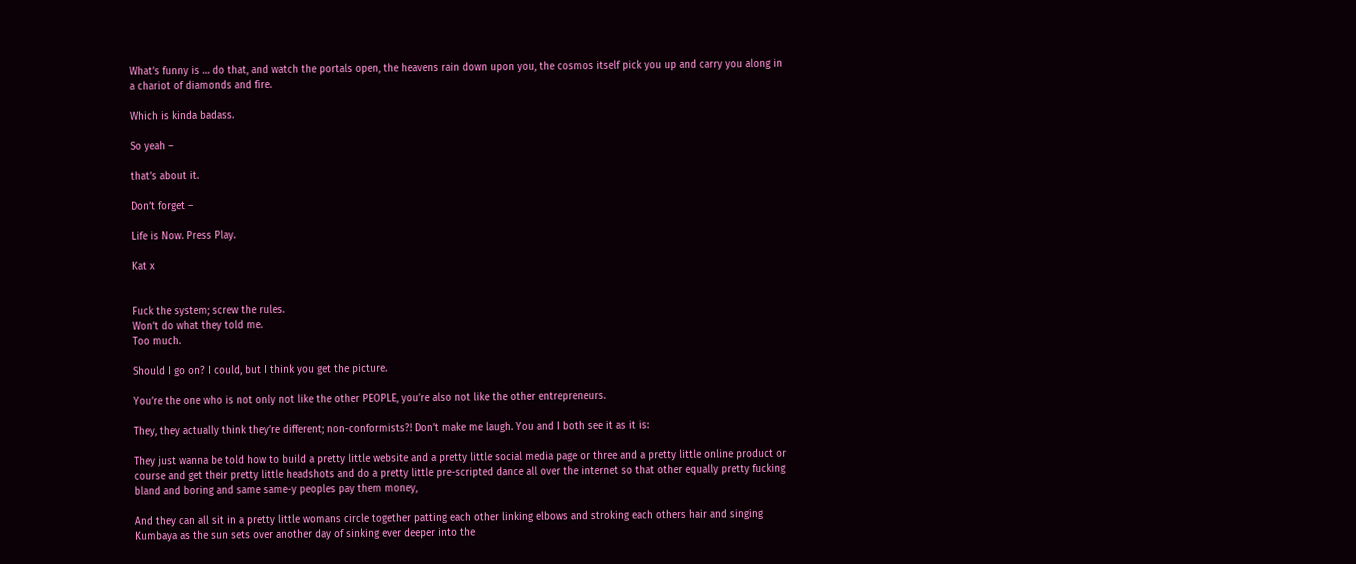What’s funny is … do that, and watch the portals open, the heavens rain down upon you, the cosmos itself pick you up and carry you along in a chariot of diamonds and fire.

Which is kinda badass.

So yeah –

that’s about it.

Don’t forget –

Life is Now. Press Play.

Kat x


Fuck the system; screw the rules.
Won’t do what they told me.
Too much.

Should I go on? I could, but I think you get the picture.

You’re the one who is not only not like the other PEOPLE, you’re also not like the other entrepreneurs.

They, they actually think they’re different; non-conformists?! Don’t make me laugh. You and I both see it as it is:

They just wanna be told how to build a pretty little website and a pretty little social media page or three and a pretty little online product or course and get their pretty little headshots and do a pretty little pre-scripted dance all over the internet so that other equally pretty fucking bland and boring and same same-y peoples pay them money,

And they can all sit in a pretty little womans circle together patting each other linking elbows and stroking each others hair and singing Kumbaya as the sun sets over another day of sinking ever deeper into the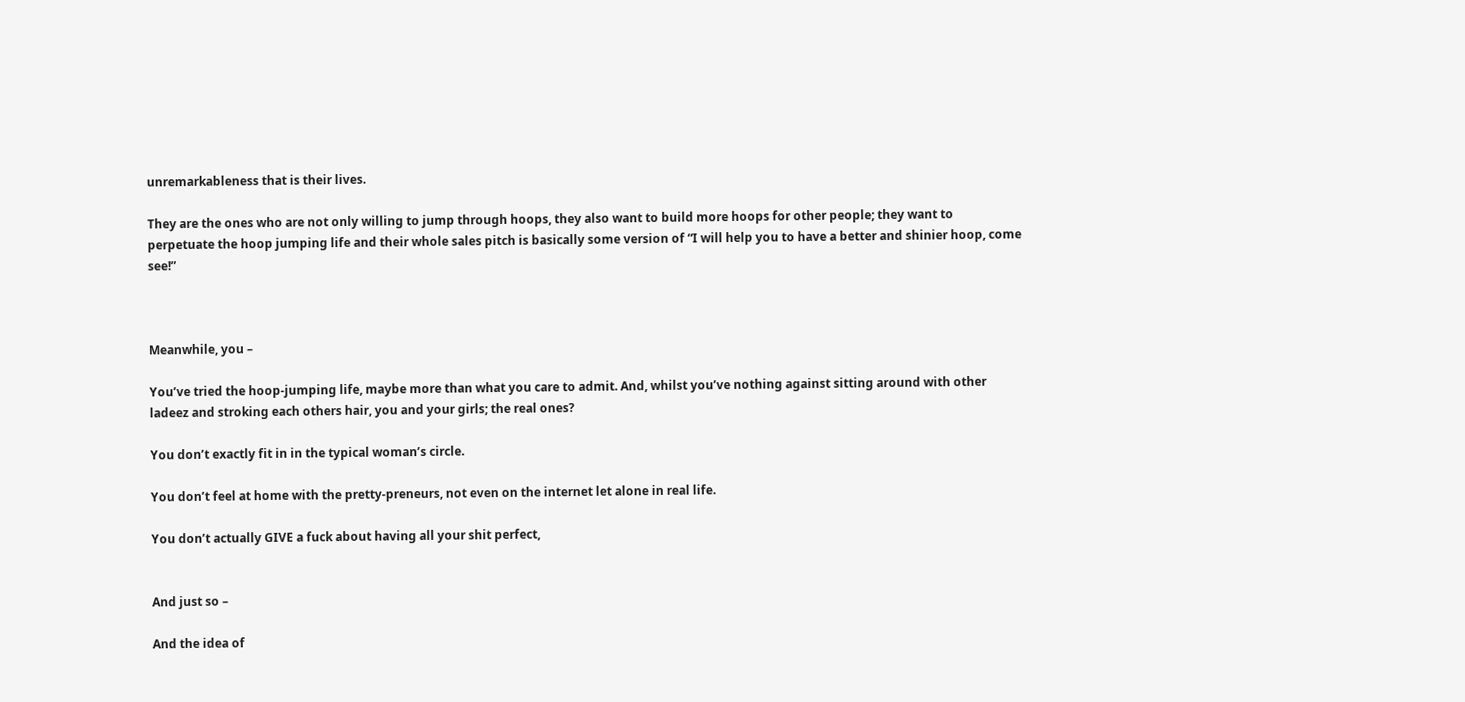unremarkableness that is their lives.

They are the ones who are not only willing to jump through hoops, they also want to build more hoops for other people; they want to perpetuate the hoop jumping life and their whole sales pitch is basically some version of “I will help you to have a better and shinier hoop, come see!”



Meanwhile, you –

You’ve tried the hoop-jumping life, maybe more than what you care to admit. And, whilst you’ve nothing against sitting around with other ladeez and stroking each others hair, you and your girls; the real ones?

You don’t exactly fit in in the typical woman’s circle.

You don’t feel at home with the pretty-preneurs, not even on the internet let alone in real life.

You don’t actually GIVE a fuck about having all your shit perfect,


And just so –

And the idea of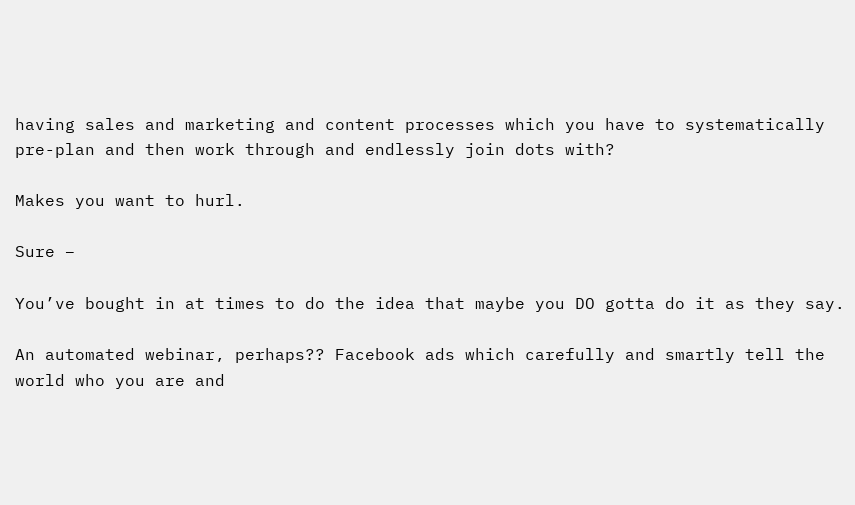having sales and marketing and content processes which you have to systematically pre-plan and then work through and endlessly join dots with?

Makes you want to hurl.

Sure –

You’ve bought in at times to do the idea that maybe you DO gotta do it as they say.

An automated webinar, perhaps?? Facebook ads which carefully and smartly tell the world who you are and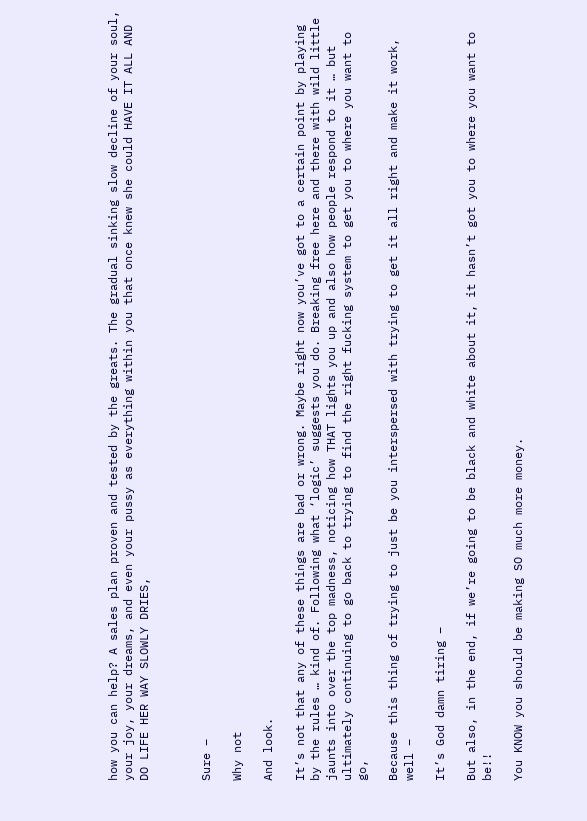how you can help? A sales plan proven and tested by the greats. The gradual sinking slow decline of your soul, your joy, your dreams, and even your pussy as everything within you that once knew she could HAVE IT ALL AND DO LIFE HER WAY SLOWLY DRIES,



Sure –

Why not

And look.

It’s not that any of these things are bad or wrong. Maybe right now you’ve got to a certain point by playing by the rules … kind of. Following what ‘logic’ suggests you do. Breaking free here and there with wild little jaunts into over the top madness, noticing how THAT lights you up and also how people respond to it … but ultimately continuing to go back to trying to find the right fucking system to get you to where you want to go,

Because this thing of trying to just be you interspersed with trying to get it all right and make it work, well –

It’s God damn tiring –

But also, in the end, if we’re going to be black and white about it, it hasn’t got you to where you want to be!!

You KNOW you should be making SO much more money.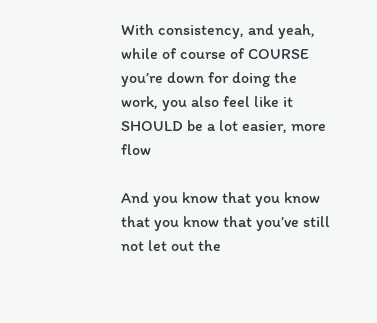With consistency, and yeah, while of course of COURSE you’re down for doing the work, you also feel like it SHOULD be a lot easier, more flow

And you know that you know that you know that you’ve still not let out the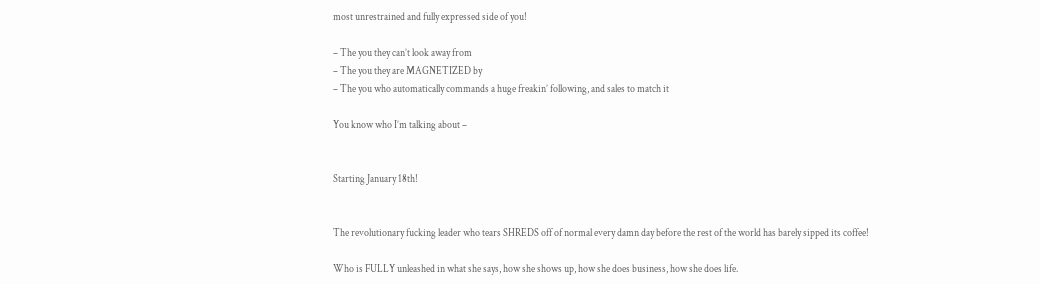most unrestrained and fully expressed side of you!

– The you they can’t look away from
– The you they are MAGNETIZED by
– The you who automatically commands a huge freakin’ following, and sales to match it

You know who I’m talking about –


Starting January 18th!


The revolutionary fucking leader who tears SHREDS off of normal every damn day before the rest of the world has barely sipped its coffee!

Who is FULLY unleashed in what she says, how she shows up, how she does business, how she does life.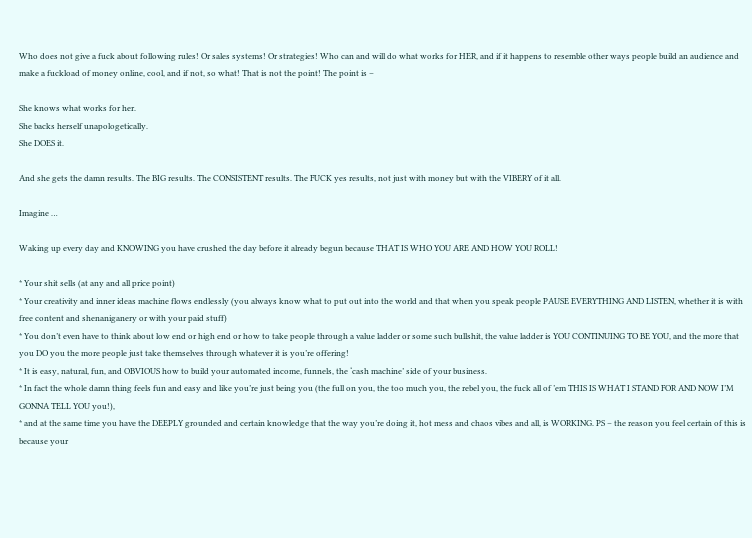Who does not give a fuck about following rules! Or sales systems! Or strategies! Who can and will do what works for HER, and if it happens to resemble other ways people build an audience and make a fuckload of money online, cool, and if not, so what! That is not the point! The point is –

She knows what works for her.
She backs herself unapologetically.
She DOES it.

And she gets the damn results. The BIG results. The CONSISTENT results. The FUCK yes results, not just with money but with the VIBERY of it all.

Imagine …

Waking up every day and KNOWING you have crushed the day before it already begun because THAT IS WHO YOU ARE AND HOW YOU ROLL!

* Your shit sells (at any and all price point)
* Your creativity and inner ideas machine flows endlessly (you always know what to put out into the world and that when you speak people PAUSE EVERYTHING AND LISTEN, whether it is with free content and shenaniganery or with your paid stuff)
* You don’t even have to think about low end or high end or how to take people through a value ladder or some such bullshit, the value ladder is YOU CONTINUING TO BE YOU, and the more that you DO you the more people just take themselves through whatever it is you’re offering!
* It is easy, natural, fun, and OBVIOUS how to build your automated income, funnels, the ‘cash machine’ side of your business.
* In fact the whole damn thing feels fun and easy and like you’re just being you (the full on you, the too much you, the rebel you, the fuck all of ’em THIS IS WHAT I STAND FOR AND NOW I’M GONNA TELL YOU you!),
* and at the same time you have the DEEPLY grounded and certain knowledge that the way you’re doing it, hot mess and chaos vibes and all, is WORKING. PS – the reason you feel certain of this is because your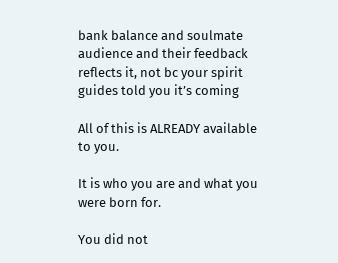bank balance and soulmate audience and their feedback reflects it, not bc your spirit guides told you it’s coming

All of this is ALREADY available to you.

It is who you are and what you were born for.

You did not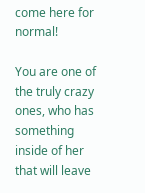come here for normal!

You are one of the truly crazy ones, who has something inside of her that will leave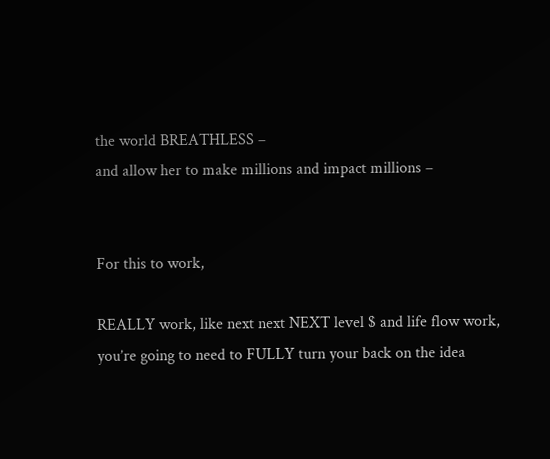the world BREATHLESS –
and allow her to make millions and impact millions –


For this to work,

REALLY work, like next next NEXT level $ and life flow work,
you’re going to need to FULLY turn your back on the idea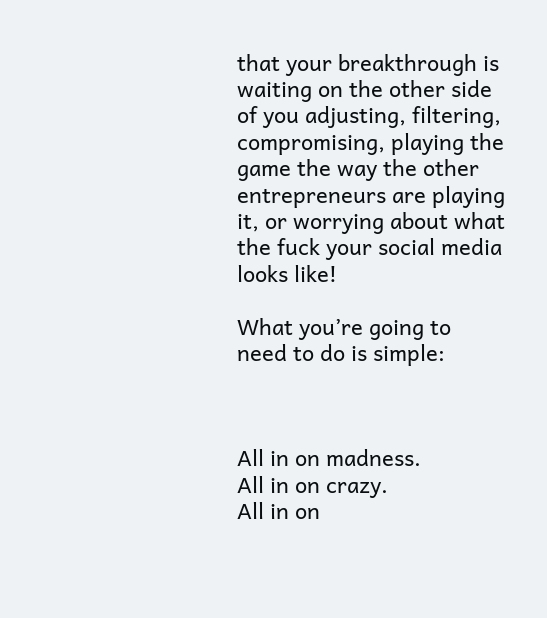that your breakthrough is waiting on the other side of you adjusting, filtering, compromising, playing the game the way the other entrepreneurs are playing it, or worrying about what the fuck your social media looks like!

What you’re going to need to do is simple:



All in on madness.
All in on crazy.
All in on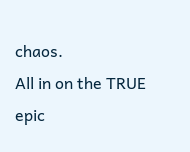chaos.
All in on the TRUE epic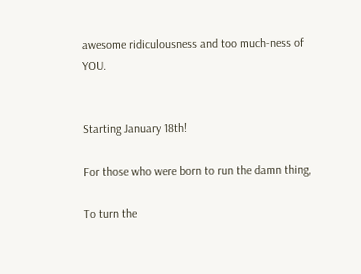awesome ridiculousness and too much-ness of YOU.


Starting January 18th!

For those who were born to run the damn thing,

To turn the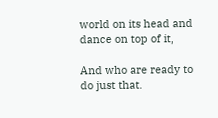world on its head and dance on top of it,

And who are ready to do just that.